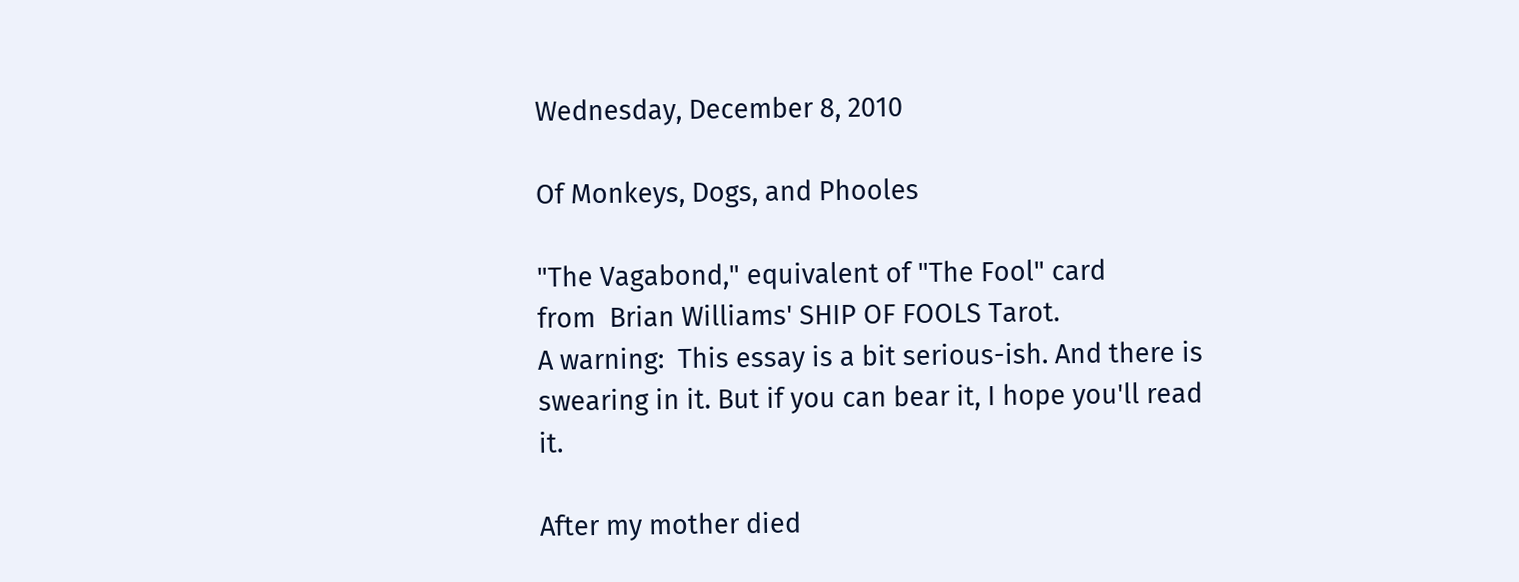Wednesday, December 8, 2010

Of Monkeys, Dogs, and Phooles

"The Vagabond," equivalent of "The Fool" card
from  Brian Williams' SHIP OF FOOLS Tarot.
A warning:  This essay is a bit serious-ish. And there is swearing in it. But if you can bear it, I hope you'll read it.

After my mother died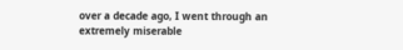over a decade ago, I went through an extremely miserable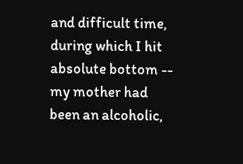and difficult time, during which I hit absolute bottom -- my mother had been an alcoholic,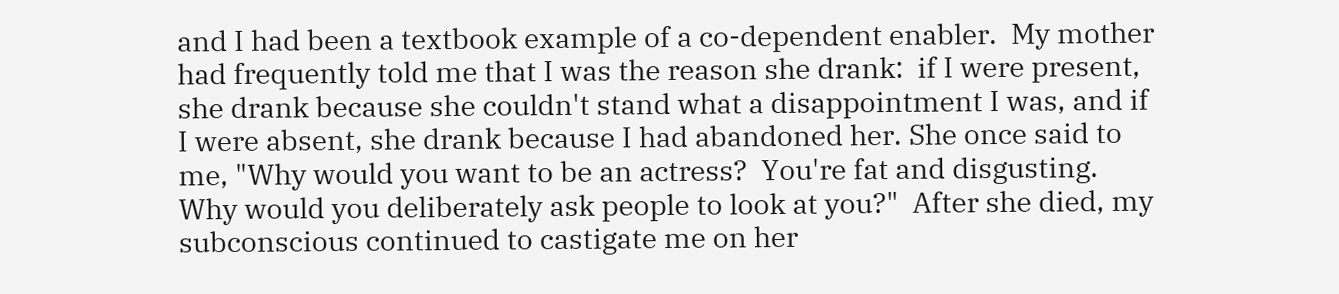and I had been a textbook example of a co-dependent enabler.  My mother had frequently told me that I was the reason she drank:  if I were present, she drank because she couldn't stand what a disappointment I was, and if I were absent, she drank because I had abandoned her. She once said to me, "Why would you want to be an actress?  You're fat and disgusting.  Why would you deliberately ask people to look at you?"  After she died, my subconscious continued to castigate me on her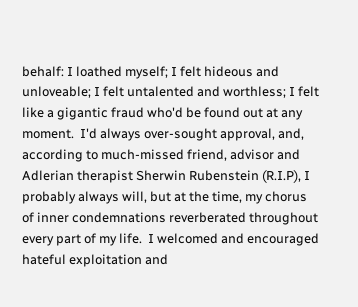behalf: I loathed myself; I felt hideous and unloveable; I felt untalented and worthless; I felt like a gigantic fraud who'd be found out at any moment.  I'd always over-sought approval, and, according to much-missed friend, advisor and Adlerian therapist Sherwin Rubenstein (R.I.P), I probably always will, but at the time, my chorus of inner condemnations reverberated throughout every part of my life.  I welcomed and encouraged hateful exploitation and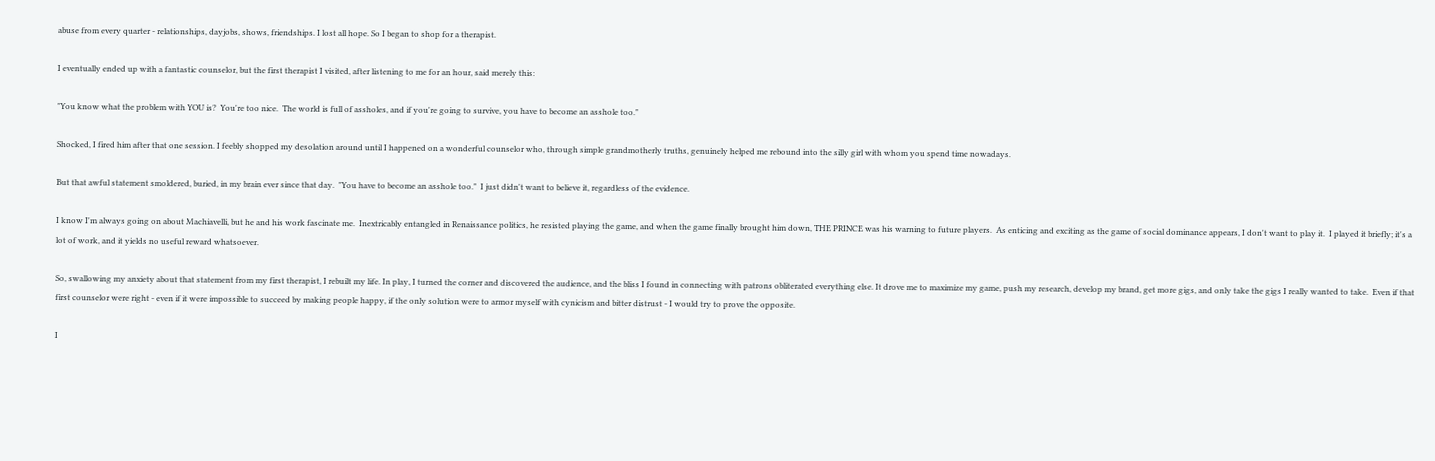abuse from every quarter - relationships, dayjobs, shows, friendships. I lost all hope. So I began to shop for a therapist.

I eventually ended up with a fantastic counselor, but the first therapist I visited, after listening to me for an hour, said merely this:

"You know what the problem with YOU is?  You're too nice.  The world is full of assholes, and if you're going to survive, you have to become an asshole too."

Shocked, I fired him after that one session. I feebly shopped my desolation around until I happened on a wonderful counselor who, through simple grandmotherly truths, genuinely helped me rebound into the silly girl with whom you spend time nowadays.

But that awful statement smoldered, buried, in my brain ever since that day.  "You have to become an asshole too."  I just didn't want to believe it, regardless of the evidence.

I know I'm always going on about Machiavelli, but he and his work fascinate me.  Inextricably entangled in Renaissance politics, he resisted playing the game, and when the game finally brought him down, THE PRINCE was his warning to future players.  As enticing and exciting as the game of social dominance appears, I don't want to play it.  I played it briefly; it's a lot of work, and it yields no useful reward whatsoever.

So, swallowing my anxiety about that statement from my first therapist, I rebuilt my life. In play, I turned the corner and discovered the audience, and the bliss I found in connecting with patrons obliterated everything else. It drove me to maximize my game, push my research, develop my brand, get more gigs, and only take the gigs I really wanted to take.  Even if that first counselor were right - even if it were impossible to succeed by making people happy, if the only solution were to armor myself with cynicism and bitter distrust - I would try to prove the opposite.

I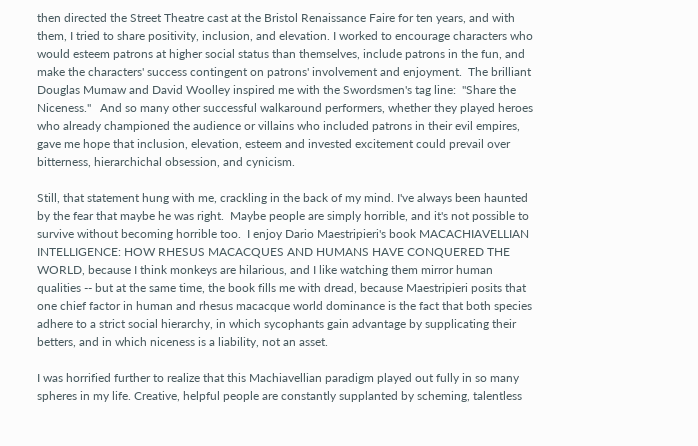then directed the Street Theatre cast at the Bristol Renaissance Faire for ten years, and with them, I tried to share positivity, inclusion, and elevation. I worked to encourage characters who would esteem patrons at higher social status than themselves, include patrons in the fun, and make the characters' success contingent on patrons' involvement and enjoyment.  The brilliant Douglas Mumaw and David Woolley inspired me with the Swordsmen's tag line:  "Share the Niceness."   And so many other successful walkaround performers, whether they played heroes who already championed the audience or villains who included patrons in their evil empires, gave me hope that inclusion, elevation, esteem and invested excitement could prevail over bitterness, hierarchichal obsession, and cynicism.

Still, that statement hung with me, crackling in the back of my mind. I've always been haunted by the fear that maybe he was right.  Maybe people are simply horrible, and it's not possible to survive without becoming horrible too.  I enjoy Dario Maestripieri's book MACACHIAVELLIAN INTELLIGENCE: HOW RHESUS MACACQUES AND HUMANS HAVE CONQUERED THE WORLD, because I think monkeys are hilarious, and I like watching them mirror human qualities -- but at the same time, the book fills me with dread, because Maestripieri posits that one chief factor in human and rhesus macacque world dominance is the fact that both species adhere to a strict social hierarchy, in which sycophants gain advantage by supplicating their betters, and in which niceness is a liability, not an asset.

I was horrified further to realize that this Machiavellian paradigm played out fully in so many spheres in my life. Creative, helpful people are constantly supplanted by scheming, talentless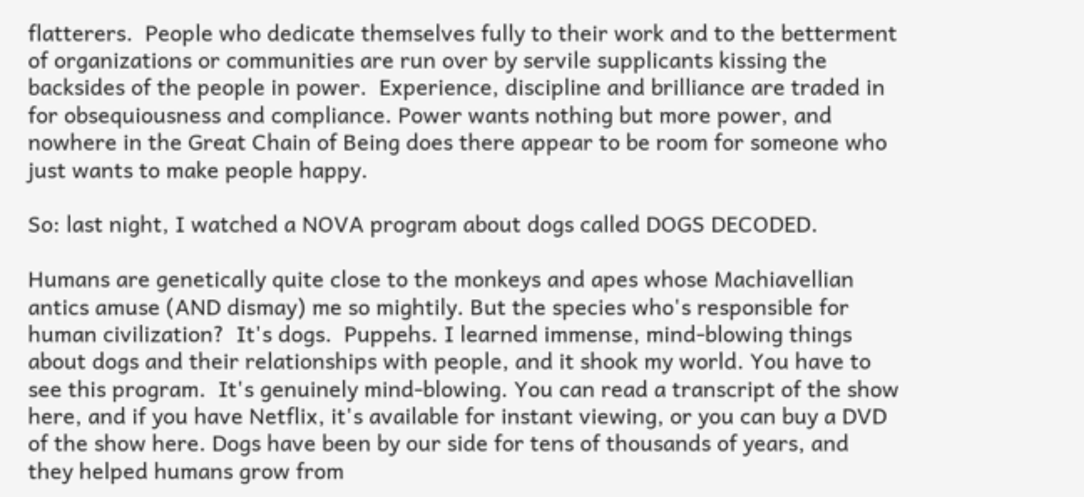flatterers.  People who dedicate themselves fully to their work and to the betterment of organizations or communities are run over by servile supplicants kissing the backsides of the people in power.  Experience, discipline and brilliance are traded in for obsequiousness and compliance. Power wants nothing but more power, and nowhere in the Great Chain of Being does there appear to be room for someone who just wants to make people happy.

So: last night, I watched a NOVA program about dogs called DOGS DECODED.

Humans are genetically quite close to the monkeys and apes whose Machiavellian antics amuse (AND dismay) me so mightily. But the species who's responsible for human civilization?  It's dogs.  Puppehs. I learned immense, mind-blowing things about dogs and their relationships with people, and it shook my world. You have to see this program.  It's genuinely mind-blowing. You can read a transcript of the show here, and if you have Netflix, it's available for instant viewing, or you can buy a DVD of the show here. Dogs have been by our side for tens of thousands of years, and they helped humans grow from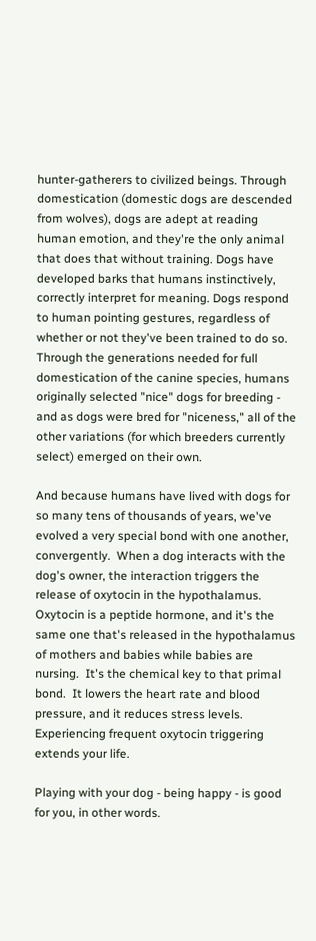hunter-gatherers to civilized beings. Through domestication (domestic dogs are descended from wolves), dogs are adept at reading human emotion, and they're the only animal that does that without training. Dogs have developed barks that humans instinctively, correctly interpret for meaning. Dogs respond to human pointing gestures, regardless of whether or not they've been trained to do so.  Through the generations needed for full domestication of the canine species, humans originally selected "nice" dogs for breeding - and as dogs were bred for "niceness," all of the other variations (for which breeders currently select) emerged on their own.

And because humans have lived with dogs for so many tens of thousands of years, we've evolved a very special bond with one another, convergently.  When a dog interacts with the dog's owner, the interaction triggers the release of oxytocin in the hypothalamus. Oxytocin is a peptide hormone, and it's the same one that's released in the hypothalamus of mothers and babies while babies are nursing.  It's the chemical key to that primal bond.  It lowers the heart rate and blood pressure, and it reduces stress levels.  Experiencing frequent oxytocin triggering extends your life.

Playing with your dog - being happy - is good for you, in other words.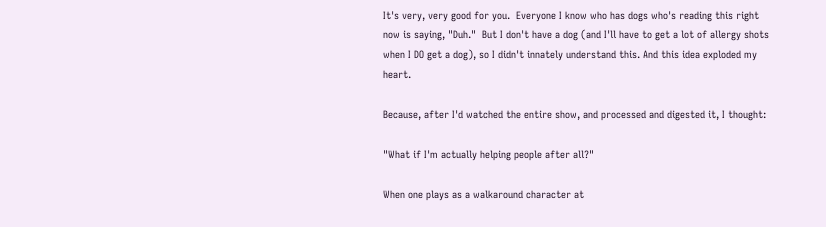It's very, very good for you.  Everyone I know who has dogs who's reading this right now is saying, "Duh."  But I don't have a dog (and I'll have to get a lot of allergy shots when I DO get a dog), so I didn't innately understand this. And this idea exploded my heart.

Because, after I'd watched the entire show, and processed and digested it, I thought:

"What if I'm actually helping people after all?"

When one plays as a walkaround character at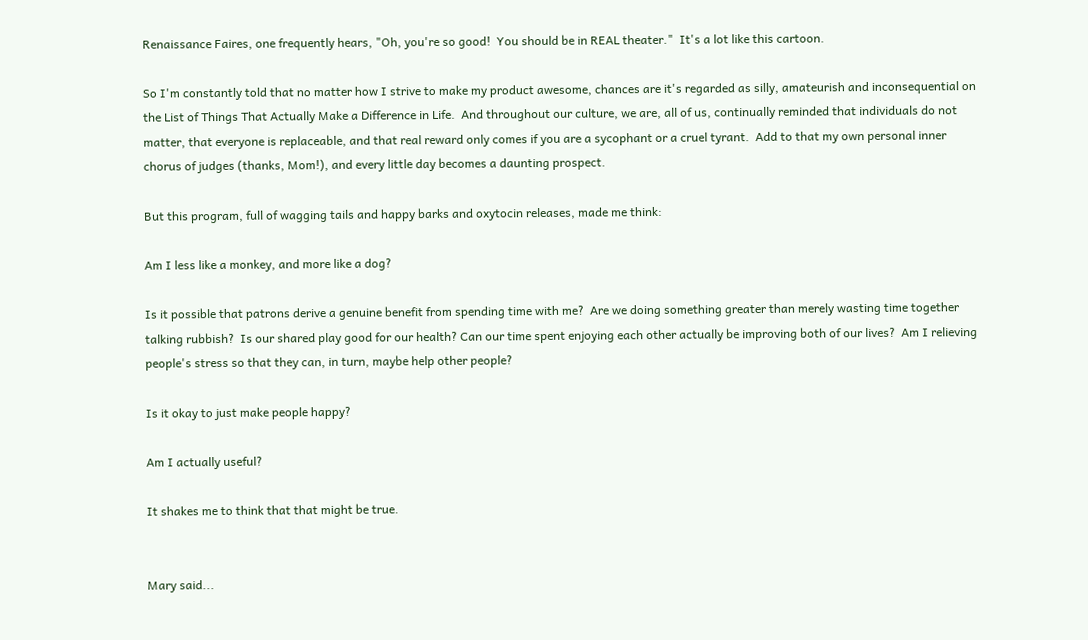Renaissance Faires, one frequently hears, "Oh, you're so good!  You should be in REAL theater."  It's a lot like this cartoon.

So I'm constantly told that no matter how I strive to make my product awesome, chances are it's regarded as silly, amateurish and inconsequential on the List of Things That Actually Make a Difference in Life.  And throughout our culture, we are, all of us, continually reminded that individuals do not matter, that everyone is replaceable, and that real reward only comes if you are a sycophant or a cruel tyrant.  Add to that my own personal inner chorus of judges (thanks, Mom!), and every little day becomes a daunting prospect.

But this program, full of wagging tails and happy barks and oxytocin releases, made me think:

Am I less like a monkey, and more like a dog?

Is it possible that patrons derive a genuine benefit from spending time with me?  Are we doing something greater than merely wasting time together talking rubbish?  Is our shared play good for our health? Can our time spent enjoying each other actually be improving both of our lives?  Am I relieving people's stress so that they can, in turn, maybe help other people?

Is it okay to just make people happy?

Am I actually useful?

It shakes me to think that that might be true.


Mary said...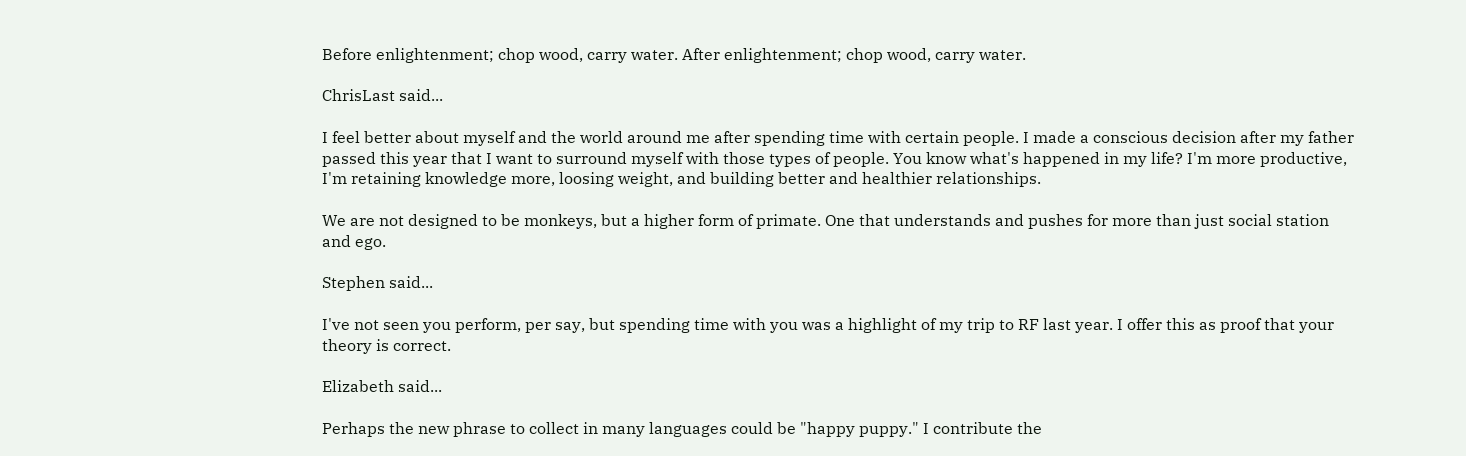Before enlightenment; chop wood, carry water. After enlightenment; chop wood, carry water.

ChrisLast said...

I feel better about myself and the world around me after spending time with certain people. I made a conscious decision after my father passed this year that I want to surround myself with those types of people. You know what's happened in my life? I'm more productive, I'm retaining knowledge more, loosing weight, and building better and healthier relationships.

We are not designed to be monkeys, but a higher form of primate. One that understands and pushes for more than just social station and ego.

Stephen said...

I've not seen you perform, per say, but spending time with you was a highlight of my trip to RF last year. I offer this as proof that your theory is correct.

Elizabeth said...

Perhaps the new phrase to collect in many languages could be "happy puppy." I contribute the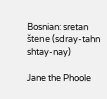Bosnian: sretan štene (sdray-tahn shtay-nay)

Jane the Phoole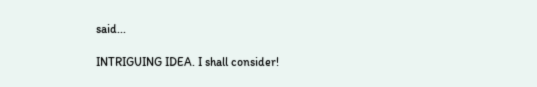said...

INTRIGUING IDEA. I shall consider!